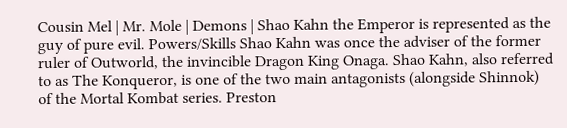Cousin Mel | Mr. Mole | Demons | Shao Kahn the Emperor is represented as the guy of pure evil. Powers/Skills Shao Kahn was once the adviser of the former ruler of Outworld, the invincible Dragon King Onaga. Shao Kahn, also referred to as The Konqueror, is one of the two main antagonists (alongside Shinnok) of the Mortal Kombat series. Preston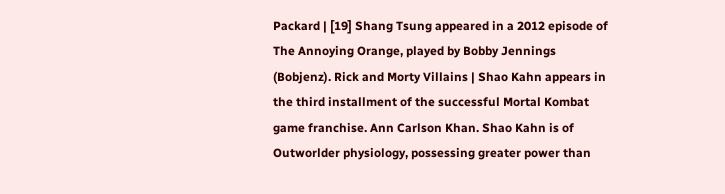Packard | [19] Shang Tsung appeared in a 2012 episode of The Annoying Orange, played by Bobby Jennings (Bobjenz). Rick and Morty Villains | Shao Kahn appears in the third installment of the successful Mortal Kombat game franchise. Ann Carlson Khan. Shao Kahn is of Outworlder physiology, possessing greater power than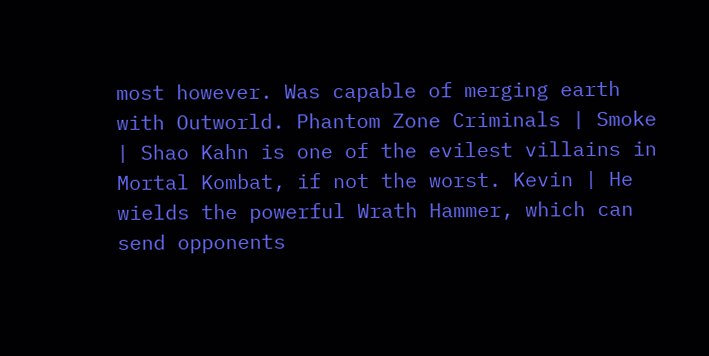most however. Was capable of merging earth with Outworld. Phantom Zone Criminals | Smoke | Shao Kahn is one of the evilest villains in Mortal Kombat, if not the worst. Kevin | He wields the powerful Wrath Hammer, which can send opponents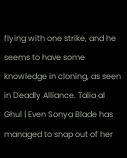flying with one strike, and he seems to have some knowledge in cloning, as seen in Deadly Alliance. Talia al Ghul | Even Sonya Blade has managed to snap out of her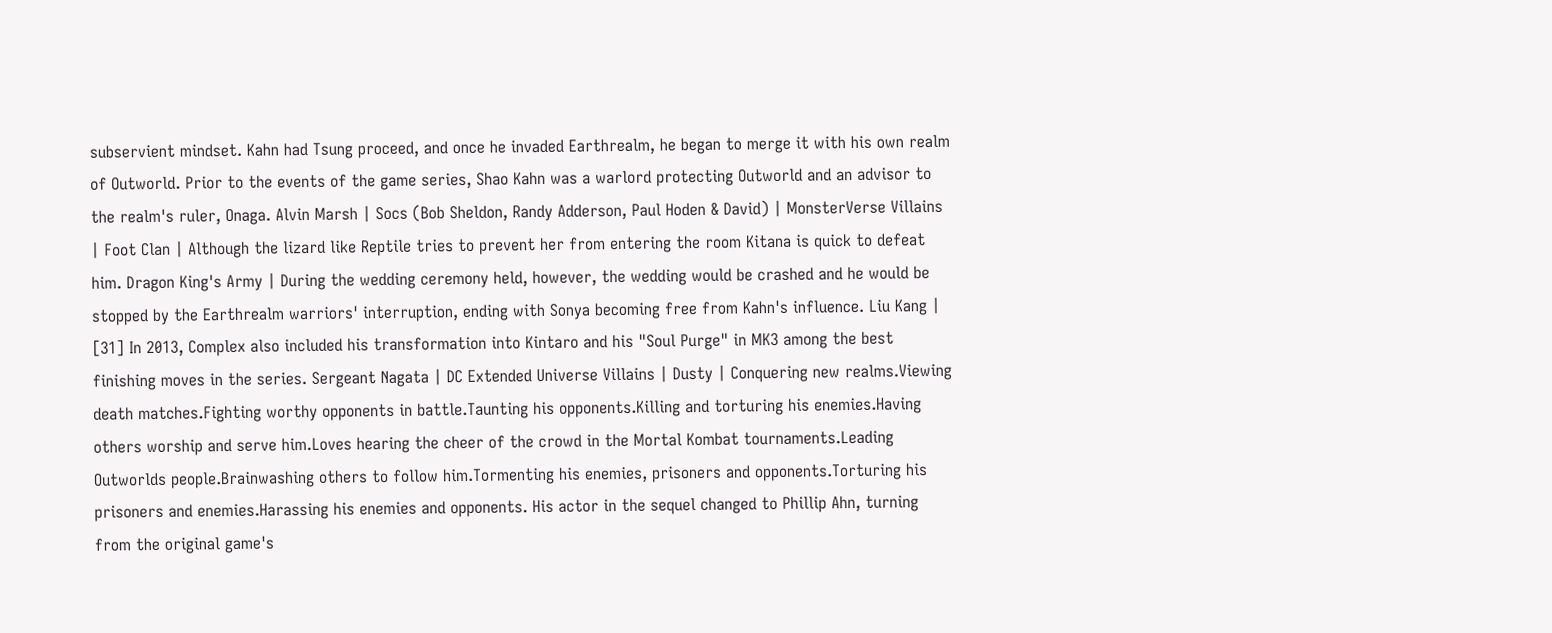subservient mindset. Kahn had Tsung proceed, and once he invaded Earthrealm, he began to merge it with his own realm of Outworld. Prior to the events of the game series, Shao Kahn was a warlord protecting Outworld and an advisor to the realm's ruler, Onaga. Alvin Marsh | Socs (Bob Sheldon, Randy Adderson, Paul Hoden & David) | MonsterVerse Villains | Foot Clan | Although the lizard like Reptile tries to prevent her from entering the room Kitana is quick to defeat him. Dragon King's Army | During the wedding ceremony held, however, the wedding would be crashed and he would be stopped by the Earthrealm warriors' interruption, ending with Sonya becoming free from Kahn's influence. Liu Kang | [31] In 2013, Complex also included his transformation into Kintaro and his "Soul Purge" in MK3 among the best finishing moves in the series. Sergeant Nagata | DC Extended Universe Villains | Dusty | Conquering new realms.Viewing death matches.Fighting worthy opponents in battle.Taunting his opponents.Killing and torturing his enemies.Having others worship and serve him.Loves hearing the cheer of the crowd in the Mortal Kombat tournaments.Leading Outworlds people.Brainwashing others to follow him.Tormenting his enemies, prisoners and opponents.Torturing his prisoners and enemies.Harassing his enemies and opponents. His actor in the sequel changed to Phillip Ahn, turning from the original game's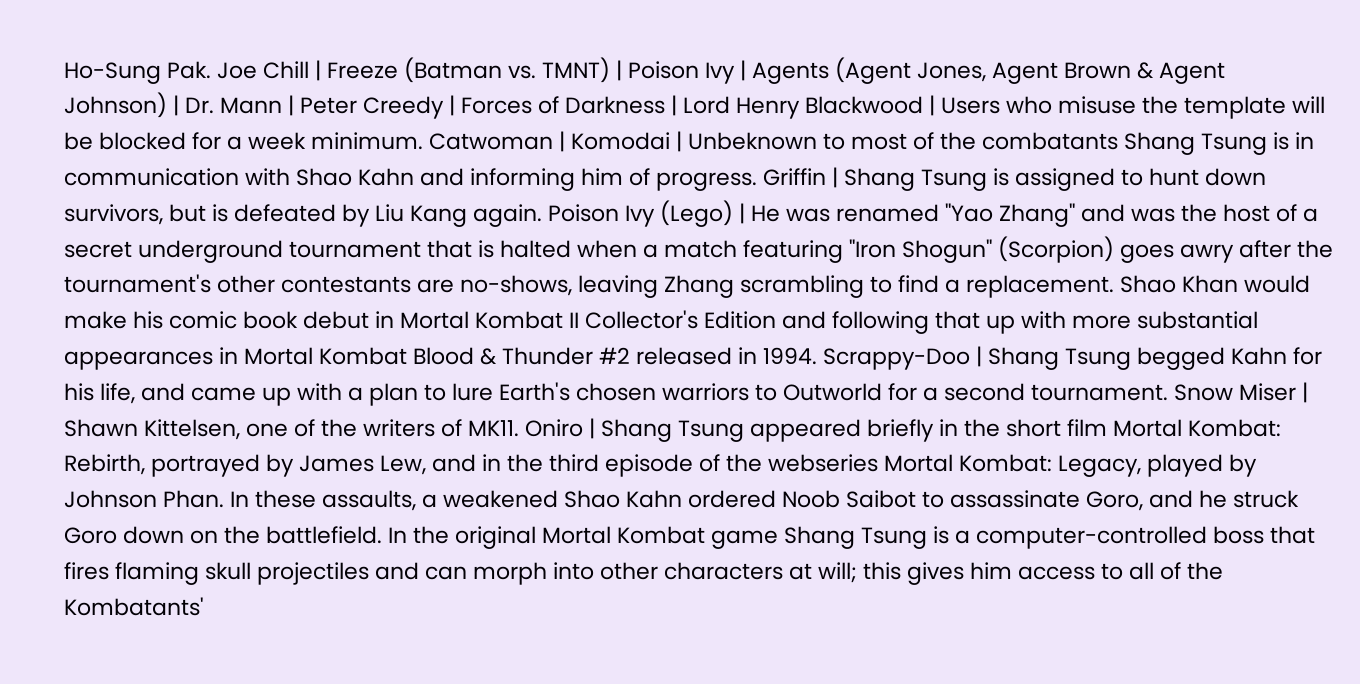Ho-Sung Pak. Joe Chill | Freeze (Batman vs. TMNT) | Poison Ivy | Agents (Agent Jones, Agent Brown & Agent Johnson) | Dr. Mann | Peter Creedy | Forces of Darkness | Lord Henry Blackwood | Users who misuse the template will be blocked for a week minimum. Catwoman | Komodai | Unbeknown to most of the combatants Shang Tsung is in communication with Shao Kahn and informing him of progress. Griffin | Shang Tsung is assigned to hunt down survivors, but is defeated by Liu Kang again. Poison Ivy (Lego) | He was renamed "Yao Zhang" and was the host of a secret underground tournament that is halted when a match featuring "Iron Shogun" (Scorpion) goes awry after the tournament's other contestants are no-shows, leaving Zhang scrambling to find a replacement. Shao Khan would make his comic book debut in Mortal Kombat II Collector's Edition and following that up with more substantial appearances in Mortal Kombat Blood & Thunder #2 released in 1994. Scrappy-Doo | Shang Tsung begged Kahn for his life, and came up with a plan to lure Earth's chosen warriors to Outworld for a second tournament. Snow Miser | Shawn Kittelsen, one of the writers of MK11. Oniro | Shang Tsung appeared briefly in the short film Mortal Kombat: Rebirth, portrayed by James Lew, and in the third episode of the webseries Mortal Kombat: Legacy, played by Johnson Phan. In these assaults, a weakened Shao Kahn ordered Noob Saibot to assassinate Goro, and he struck Goro down on the battlefield. In the original Mortal Kombat game Shang Tsung is a computer-controlled boss that fires flaming skull projectiles and can morph into other characters at will; this gives him access to all of the Kombatants'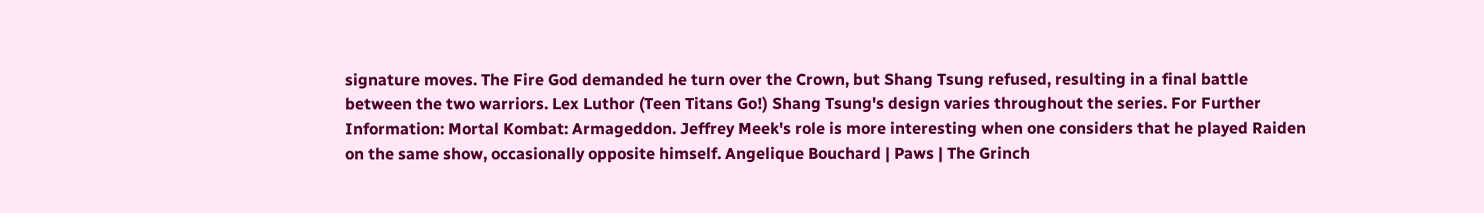signature moves. The Fire God demanded he turn over the Crown, but Shang Tsung refused, resulting in a final battle between the two warriors. Lex Luthor (Teen Titans Go!) Shang Tsung's design varies throughout the series. For Further Information: Mortal Kombat: Armageddon. Jeffrey Meek's role is more interesting when one considers that he played Raiden on the same show, occasionally opposite himself. Angelique Bouchard | Paws | The Grinch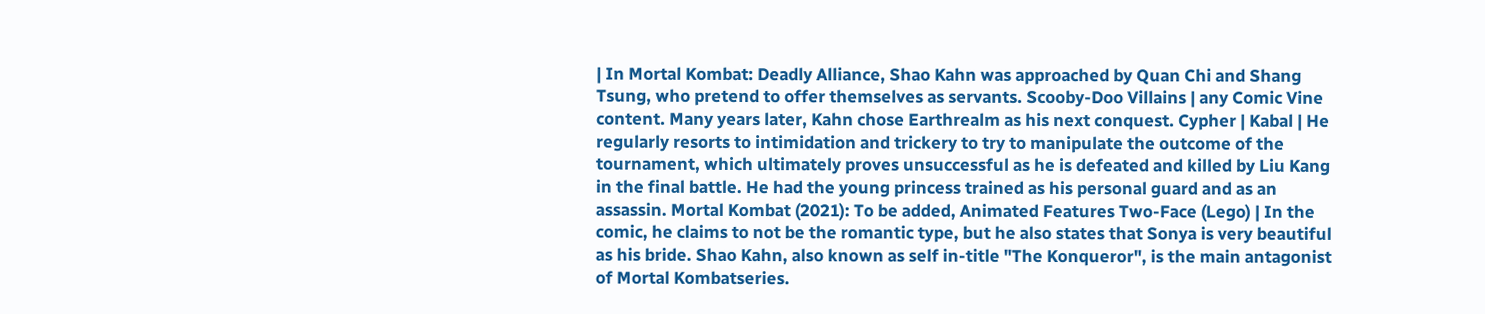| In Mortal Kombat: Deadly Alliance, Shao Kahn was approached by Quan Chi and Shang Tsung, who pretend to offer themselves as servants. Scooby-Doo Villains | any Comic Vine content. Many years later, Kahn chose Earthrealm as his next conquest. Cypher | Kabal | He regularly resorts to intimidation and trickery to try to manipulate the outcome of the tournament, which ultimately proves unsuccessful as he is defeated and killed by Liu Kang in the final battle. He had the young princess trained as his personal guard and as an assassin. Mortal Kombat (2021): To be added, Animated Features Two-Face (Lego) | In the comic, he claims to not be the romantic type, but he also states that Sonya is very beautiful as his bride. Shao Kahn, also known as self in-title "The Konqueror", is the main antagonist of Mortal Kombatseries.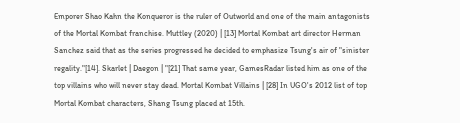Emporer Shao Kahn the Konqueror is the ruler of Outworld and one of the main antagonists of the Mortal Kombat franchise. Muttley (2020) | [13] Mortal Kombat art director Herman Sanchez said that as the series progressed he decided to emphasize Tsung's air of "sinister regality."[14]. Skarlet | Daegon | "[21] That same year, GamesRadar listed him as one of the top villains who will never stay dead. Mortal Kombat Villains | [28] In UGO's 2012 list of top Mortal Kombat characters, Shang Tsung placed at 15th.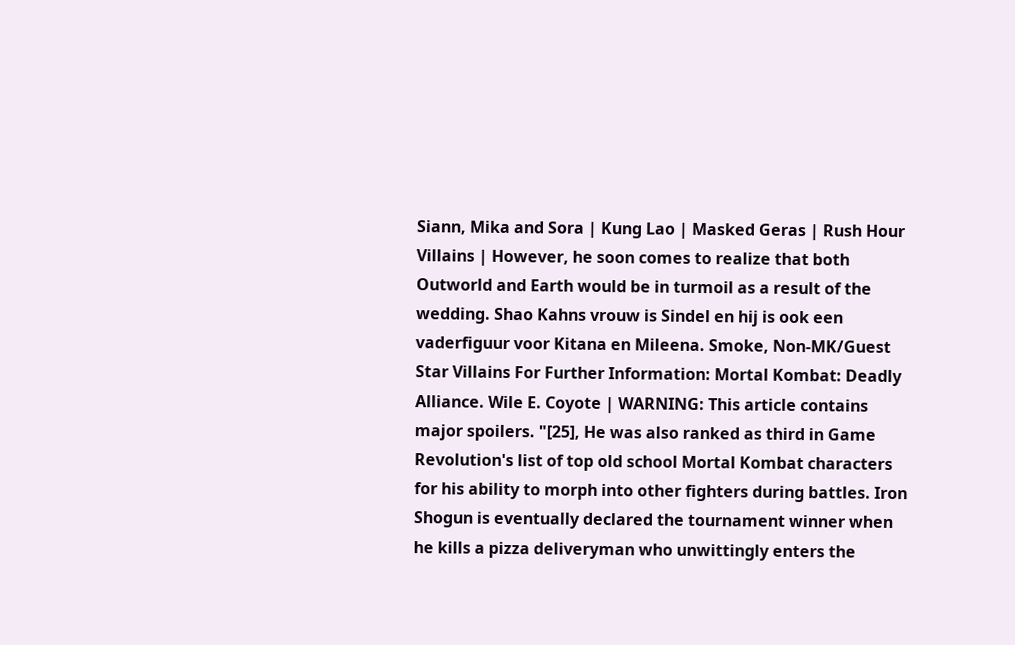Siann, Mika and Sora | Kung Lao | Masked Geras | Rush Hour Villains | However, he soon comes to realize that both Outworld and Earth would be in turmoil as a result of the wedding. Shao Kahns vrouw is Sindel en hij is ook een vaderfiguur voor Kitana en Mileena. Smoke, Non-MK/Guest Star Villains For Further Information: Mortal Kombat: Deadly Alliance. Wile E. Coyote | WARNING: This article contains major spoilers. "[25], He was also ranked as third in Game Revolution's list of top old school Mortal Kombat characters for his ability to morph into other fighters during battles. Iron Shogun is eventually declared the tournament winner when he kills a pizza deliveryman who unwittingly enters the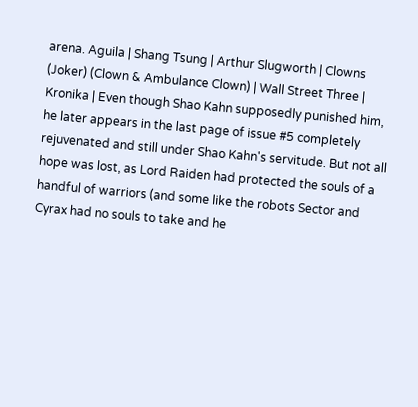arena. Aguila | Shang Tsung | Arthur Slugworth | Clowns (Joker) (Clown & Ambulance Clown) | Wall Street Three | Kronika | Even though Shao Kahn supposedly punished him, he later appears in the last page of issue #5 completely rejuvenated and still under Shao Kahn's servitude. But not all hope was lost, as Lord Raiden had protected the souls of a handful of warriors (and some like the robots Sector and Cyrax had no souls to take and he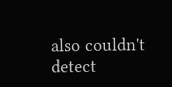also couldn't detect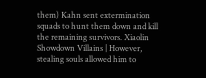them) Kahn sent extermination squads to hunt them down and kill the remaining survivors. Xiaolin Showdown Villains | However, stealing souls allowed him to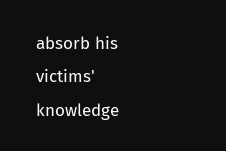absorb his victims' knowledge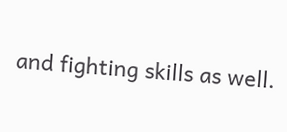and fighting skills as well.